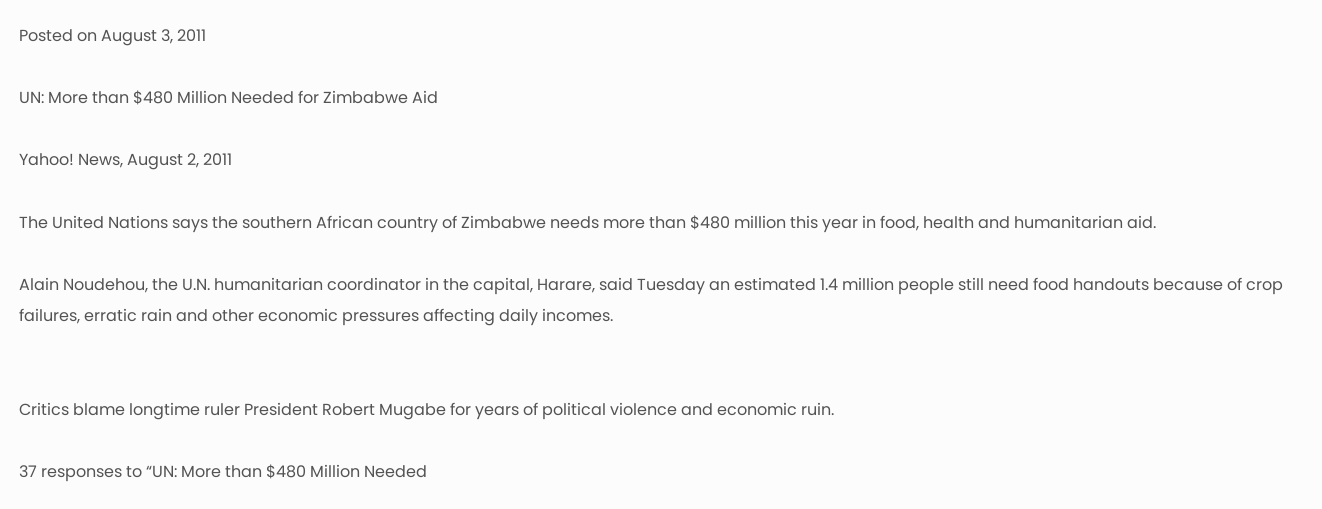Posted on August 3, 2011

UN: More than $480 Million Needed for Zimbabwe Aid

Yahoo! News, August 2, 2011

The United Nations says the southern African country of Zimbabwe needs more than $480 million this year in food, health and humanitarian aid.

Alain Noudehou, the U.N. humanitarian coordinator in the capital, Harare, said Tuesday an estimated 1.4 million people still need food handouts because of crop failures, erratic rain and other economic pressures affecting daily incomes.


Critics blame longtime ruler President Robert Mugabe for years of political violence and economic ruin.

37 responses to “UN: More than $480 Million Needed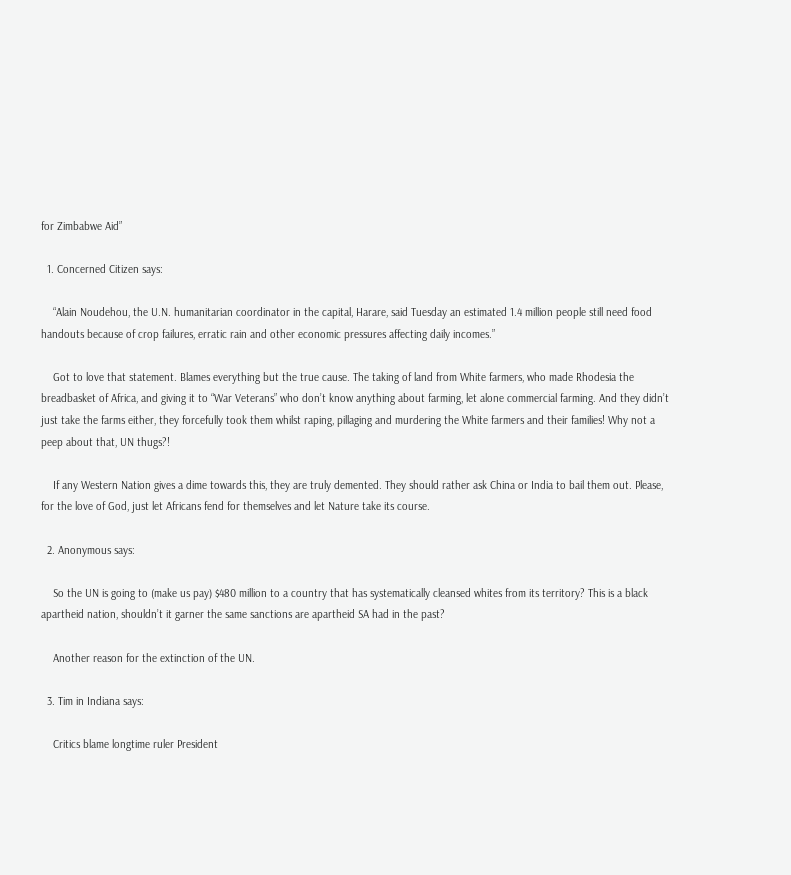for Zimbabwe Aid”

  1. Concerned Citizen says:

    “Alain Noudehou, the U.N. humanitarian coordinator in the capital, Harare, said Tuesday an estimated 1.4 million people still need food handouts because of crop failures, erratic rain and other economic pressures affecting daily incomes.”

    Got to love that statement. Blames everything but the true cause. The taking of land from White farmers, who made Rhodesia the breadbasket of Africa, and giving it to “War Veterans” who don’t know anything about farming, let alone commercial farming. And they didn’t just take the farms either, they forcefully took them whilst raping, pillaging and murdering the White farmers and their families! Why not a peep about that, UN thugs?!

    If any Western Nation gives a dime towards this, they are truly demented. They should rather ask China or India to bail them out. Please, for the love of God, just let Africans fend for themselves and let Nature take its course.

  2. Anonymous says:

    So the UN is going to (make us pay) $480 million to a country that has systematically cleansed whites from its territory? This is a black apartheid nation, shouldn’t it garner the same sanctions are apartheid SA had in the past?

    Another reason for the extinction of the UN.

  3. Tim in Indiana says:

    Critics blame longtime ruler President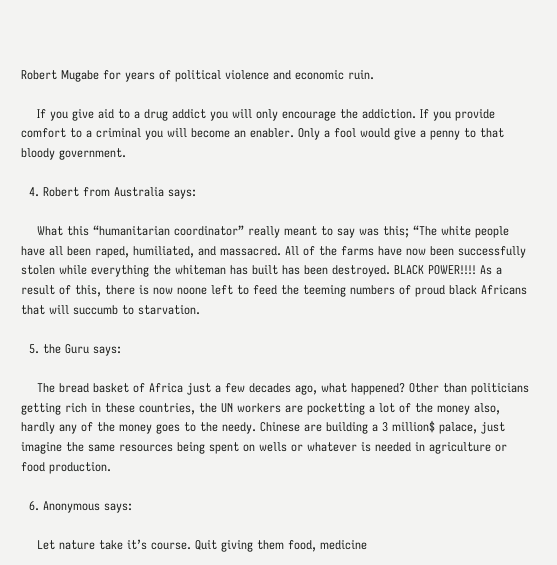Robert Mugabe for years of political violence and economic ruin.

    If you give aid to a drug addict you will only encourage the addiction. If you provide comfort to a criminal you will become an enabler. Only a fool would give a penny to that bloody government.

  4. Robert from Australia says:

    What this “humanitarian coordinator” really meant to say was this; “The white people have all been raped, humiliated, and massacred. All of the farms have now been successfully stolen while everything the whiteman has built has been destroyed. BLACK POWER!!!! As a result of this, there is now noone left to feed the teeming numbers of proud black Africans that will succumb to starvation.

  5. the Guru says:

    The bread basket of Africa just a few decades ago, what happened? Other than politicians getting rich in these countries, the UN workers are pocketting a lot of the money also, hardly any of the money goes to the needy. Chinese are building a 3 million$ palace, just imagine the same resources being spent on wells or whatever is needed in agriculture or food production.

  6. Anonymous says:

    Let nature take it’s course. Quit giving them food, medicine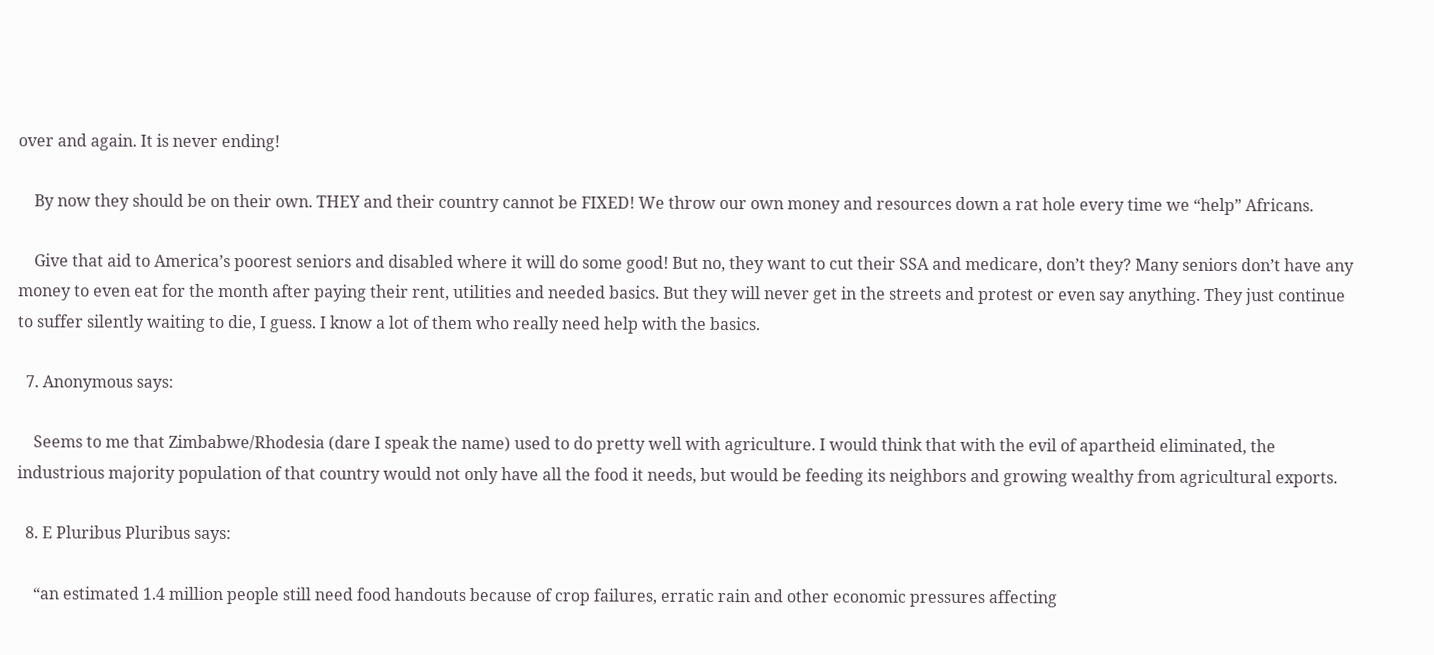over and again. It is never ending!

    By now they should be on their own. THEY and their country cannot be FIXED! We throw our own money and resources down a rat hole every time we “help” Africans.

    Give that aid to America’s poorest seniors and disabled where it will do some good! But no, they want to cut their SSA and medicare, don’t they? Many seniors don’t have any money to even eat for the month after paying their rent, utilities and needed basics. But they will never get in the streets and protest or even say anything. They just continue to suffer silently waiting to die, I guess. I know a lot of them who really need help with the basics.

  7. Anonymous says:

    Seems to me that Zimbabwe/Rhodesia (dare I speak the name) used to do pretty well with agriculture. I would think that with the evil of apartheid eliminated, the industrious majority population of that country would not only have all the food it needs, but would be feeding its neighbors and growing wealthy from agricultural exports.

  8. E Pluribus Pluribus says:

    “an estimated 1.4 million people still need food handouts because of crop failures, erratic rain and other economic pressures affecting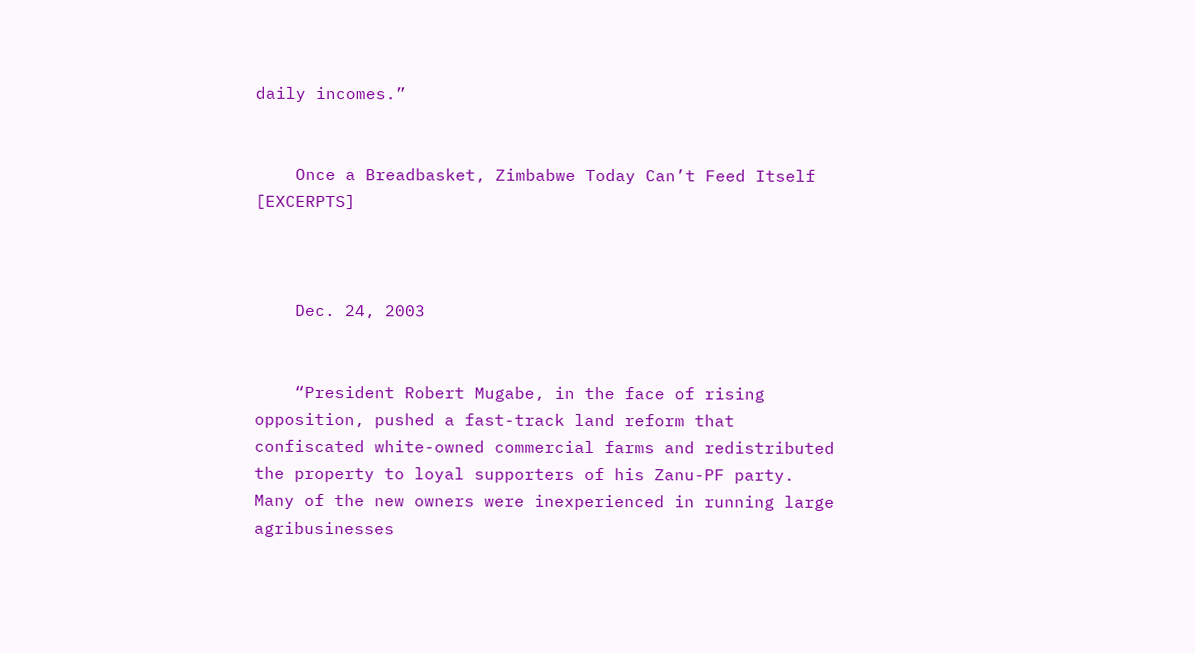daily incomes.”


    Once a Breadbasket, Zimbabwe Today Can’t Feed Itself [EXCERPTS]



    Dec. 24, 2003


    “President Robert Mugabe, in the face of rising opposition, pushed a fast-track land reform that confiscated white-owned commercial farms and redistributed the property to loyal supporters of his Zanu-PF party. Many of the new owners were inexperienced in running large agribusinesses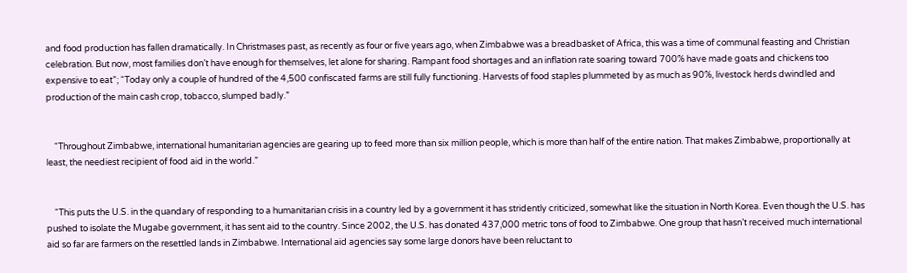and food production has fallen dramatically. In Christmases past, as recently as four or five years ago, when Zimbabwe was a breadbasket of Africa, this was a time of communal feasting and Christian celebration. But now, most families don’t have enough for themselves, let alone for sharing. Rampant food shortages and an inflation rate soaring toward 700% have made goats and chickens too expensive to eat”; “Today only a couple of hundred of the 4,500 confiscated farms are still fully functioning. Harvests of food staples plummeted by as much as 90%, livestock herds dwindled and production of the main cash crop, tobacco, slumped badly.”


    “Throughout Zimbabwe, international humanitarian agencies are gearing up to feed more than six million people, which is more than half of the entire nation. That makes Zimbabwe, proportionally at least, the neediest recipient of food aid in the world.”


    “This puts the U.S. in the quandary of responding to a humanitarian crisis in a country led by a government it has stridently criticized, somewhat like the situation in North Korea. Even though the U.S. has pushed to isolate the Mugabe government, it has sent aid to the country. Since 2002, the U.S. has donated 437,000 metric tons of food to Zimbabwe. One group that hasn’t received much international aid so far are farmers on the resettled lands in Zimbabwe. International aid agencies say some large donors have been reluctant to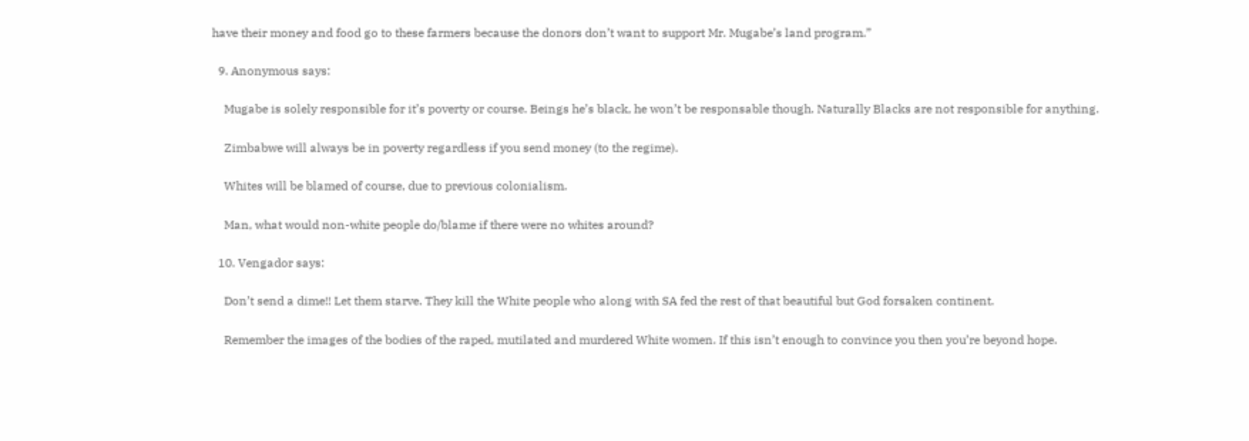have their money and food go to these farmers because the donors don’t want to support Mr. Mugabe’s land program.”

  9. Anonymous says:

    Mugabe is solely responsible for it’s poverty or course. Beings he’s black, he won’t be responsable though. Naturally Blacks are not responsible for anything.

    Zimbabwe will always be in poverty regardless if you send money (to the regime).

    Whites will be blamed of course, due to previous colonialism.

    Man, what would non-white people do/blame if there were no whites around?

  10. Vengador says:

    Don’t send a dime!! Let them starve. They kill the White people who along with SA fed the rest of that beautiful but God forsaken continent.

    Remember the images of the bodies of the raped, mutilated and murdered White women. If this isn’t enough to convince you then you’re beyond hope.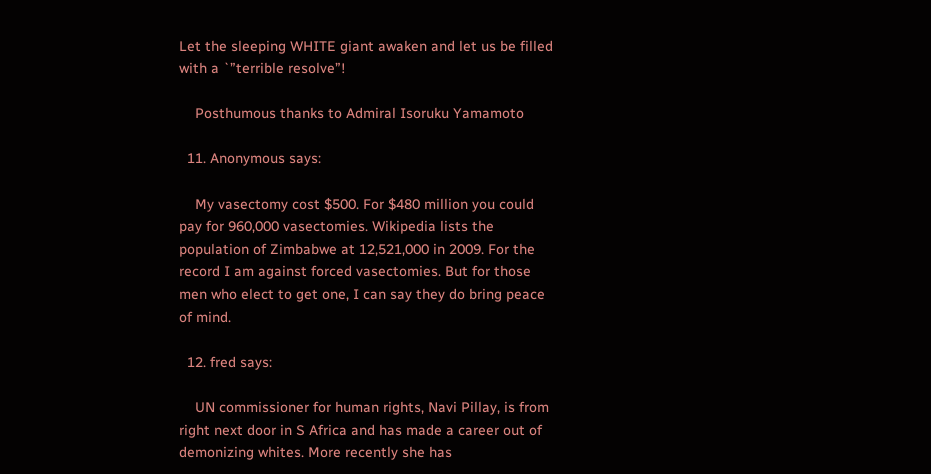Let the sleeping WHITE giant awaken and let us be filled with a `”terrible resolve”!

    Posthumous thanks to Admiral Isoruku Yamamoto

  11. Anonymous says:

    My vasectomy cost $500. For $480 million you could pay for 960,000 vasectomies. Wikipedia lists the population of Zimbabwe at 12,521,000 in 2009. For the record I am against forced vasectomies. But for those men who elect to get one, I can say they do bring peace of mind.

  12. fred says:

    UN commissioner for human rights, Navi Pillay, is from right next door in S Africa and has made a career out of demonizing whites. More recently she has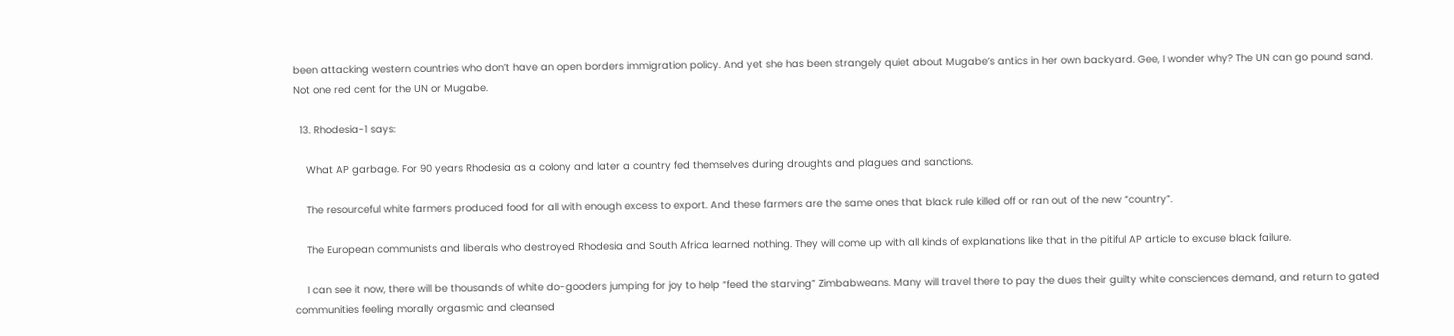been attacking western countries who don’t have an open borders immigration policy. And yet she has been strangely quiet about Mugabe’s antics in her own backyard. Gee, I wonder why? The UN can go pound sand. Not one red cent for the UN or Mugabe.

  13. Rhodesia-1 says:

    What AP garbage. For 90 years Rhodesia as a colony and later a country fed themselves during droughts and plagues and sanctions.

    The resourceful white farmers produced food for all with enough excess to export. And these farmers are the same ones that black rule killed off or ran out of the new “country”.

    The European communists and liberals who destroyed Rhodesia and South Africa learned nothing. They will come up with all kinds of explanations like that in the pitiful AP article to excuse black failure.

    I can see it now, there will be thousands of white do-gooders jumping for joy to help “feed the starving” Zimbabweans. Many will travel there to pay the dues their guilty white consciences demand, and return to gated communities feeling morally orgasmic and cleansed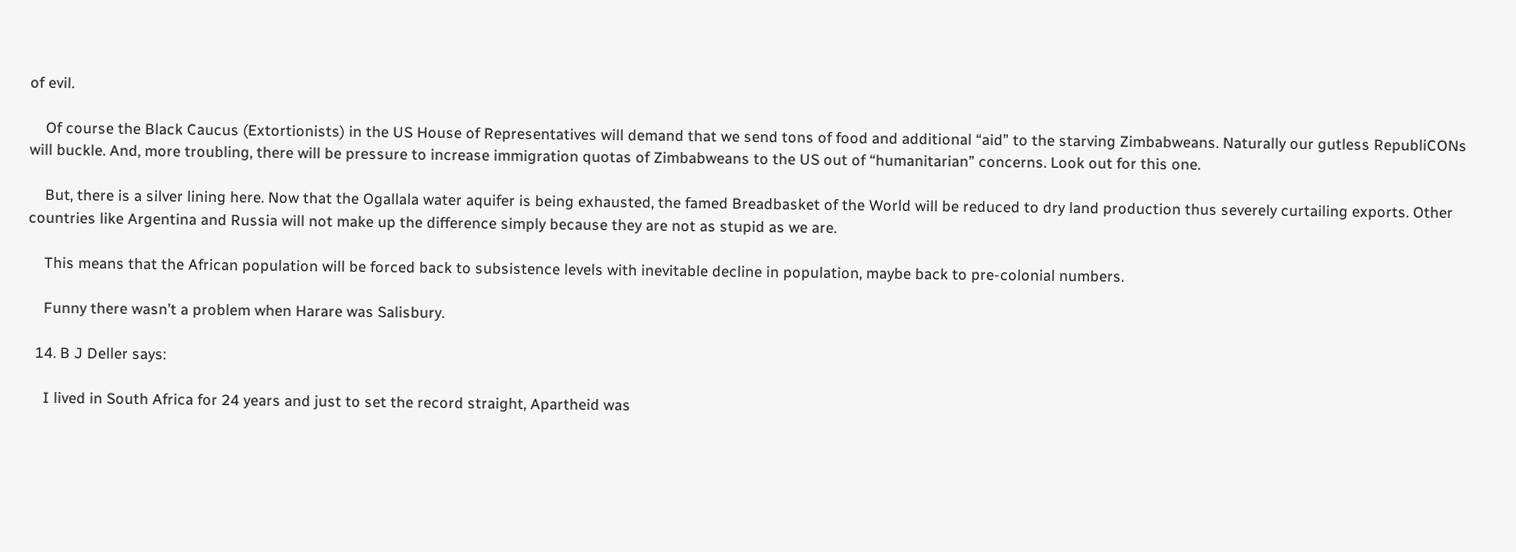of evil.

    Of course the Black Caucus (Extortionists) in the US House of Representatives will demand that we send tons of food and additional “aid” to the starving Zimbabweans. Naturally our gutless RepubliCONs will buckle. And, more troubling, there will be pressure to increase immigration quotas of Zimbabweans to the US out of “humanitarian” concerns. Look out for this one.

    But, there is a silver lining here. Now that the Ogallala water aquifer is being exhausted, the famed Breadbasket of the World will be reduced to dry land production thus severely curtailing exports. Other countries like Argentina and Russia will not make up the difference simply because they are not as stupid as we are.

    This means that the African population will be forced back to subsistence levels with inevitable decline in population, maybe back to pre-colonial numbers.

    Funny there wasn’t a problem when Harare was Salisbury.

  14. B J Deller says:

    I lived in South Africa for 24 years and just to set the record straight, Apartheid was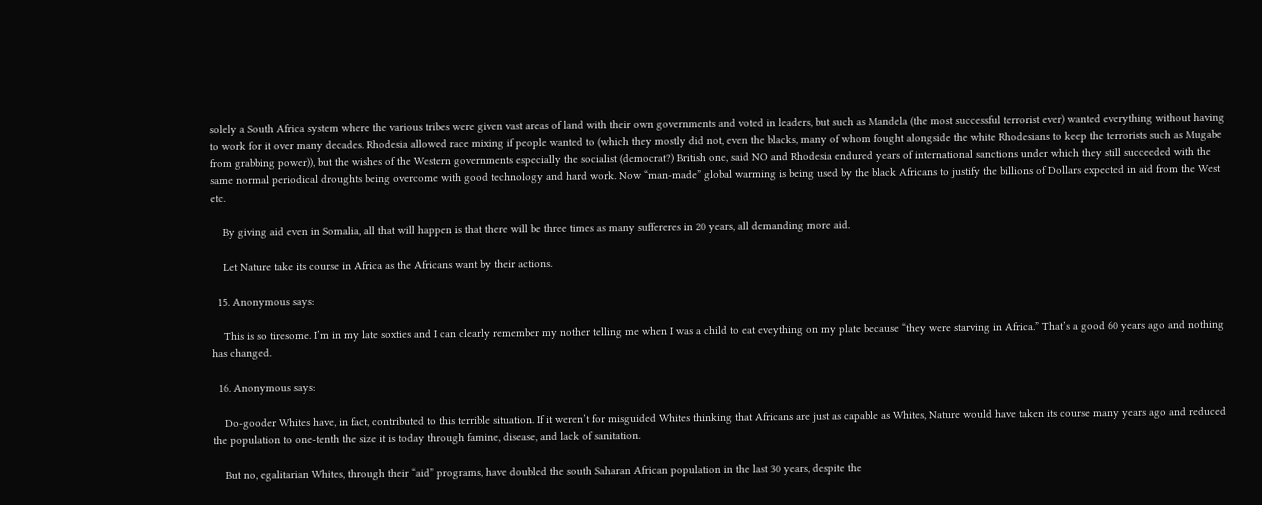solely a South Africa system where the various tribes were given vast areas of land with their own governments and voted in leaders, but such as Mandela (the most successful terrorist ever) wanted everything without having to work for it over many decades. Rhodesia allowed race mixing if people wanted to (which they mostly did not, even the blacks, many of whom fought alongside the white Rhodesians to keep the terrorists such as Mugabe from grabbing power)), but the wishes of the Western governments especially the socialist (democrat?) British one, said NO and Rhodesia endured years of international sanctions under which they still succeeded with the same normal periodical droughts being overcome with good technology and hard work. Now “man-made” global warming is being used by the black Africans to justify the billions of Dollars expected in aid from the West etc.

    By giving aid even in Somalia, all that will happen is that there will be three times as many suffereres in 20 years, all demanding more aid.

    Let Nature take its course in Africa as the Africans want by their actions.

  15. Anonymous says:

    This is so tiresome. I’m in my late soxties and I can clearly remember my nother telling me when I was a child to eat eveything on my plate because “they were starving in Africa.” That’s a good 60 years ago and nothing has changed.

  16. Anonymous says:

    Do-gooder Whites have, in fact, contributed to this terrible situation. If it weren’t for misguided Whites thinking that Africans are just as capable as Whites, Nature would have taken its course many years ago and reduced the population to one-tenth the size it is today through famine, disease, and lack of sanitation.

    But no, egalitarian Whites, through their “aid” programs, have doubled the south Saharan African population in the last 30 years, despite the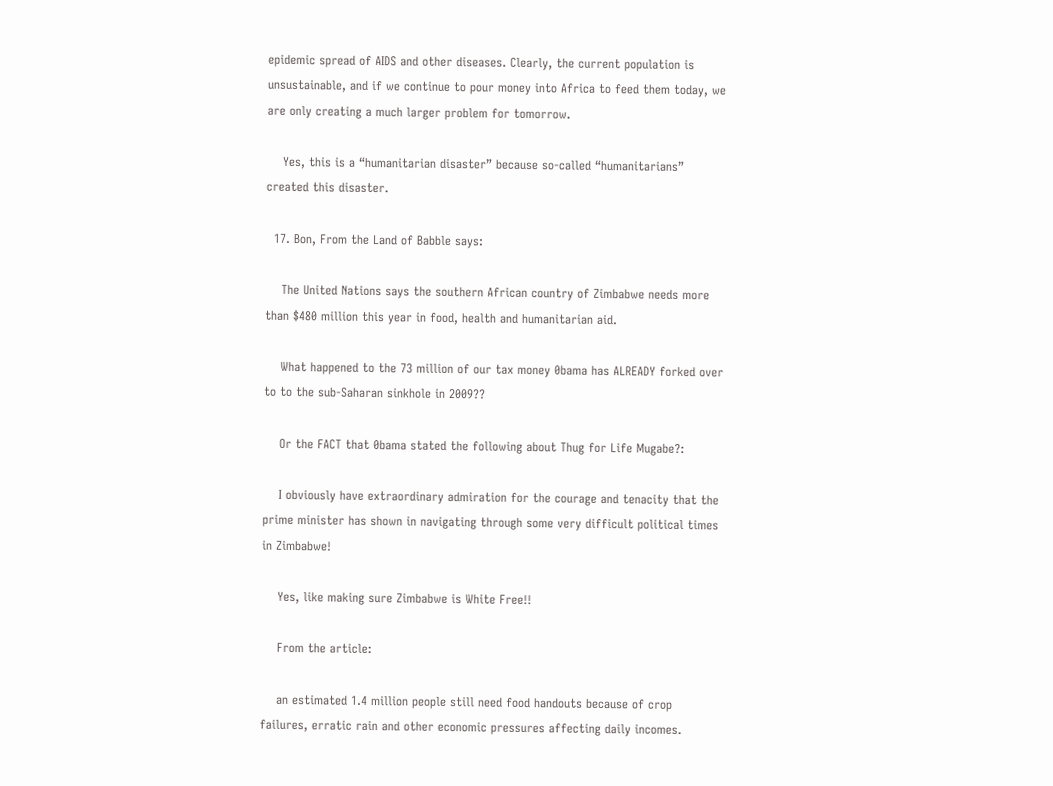epidemic spread of AIDS and other diseases. Clearly, the current population is unsustainable, and if we continue to pour money into Africa to feed them today, we are only creating a much larger problem for tomorrow.

    Yes, this is a “humanitarian disaster” because so-called “humanitarians” created this disaster.

  17. Bon, From the Land of Babble says:

    The United Nations says the southern African country of Zimbabwe needs more than $480 million this year in food, health and humanitarian aid.

    What happened to the 73 million of our tax money 0bama has ALREADY forked over to to the sub-Saharan sinkhole in 2009??

    Or the FACT that 0bama stated the following about Thug for Life Mugabe?:

    I obviously have extraordinary admiration for the courage and tenacity that the prime minister has shown in navigating through some very difficult political times in Zimbabwe!

    Yes, like making sure Zimbabwe is White Free!!

    From the article:

    an estimated 1.4 million people still need food handouts because of crop failures, erratic rain and other economic pressures affecting daily incomes.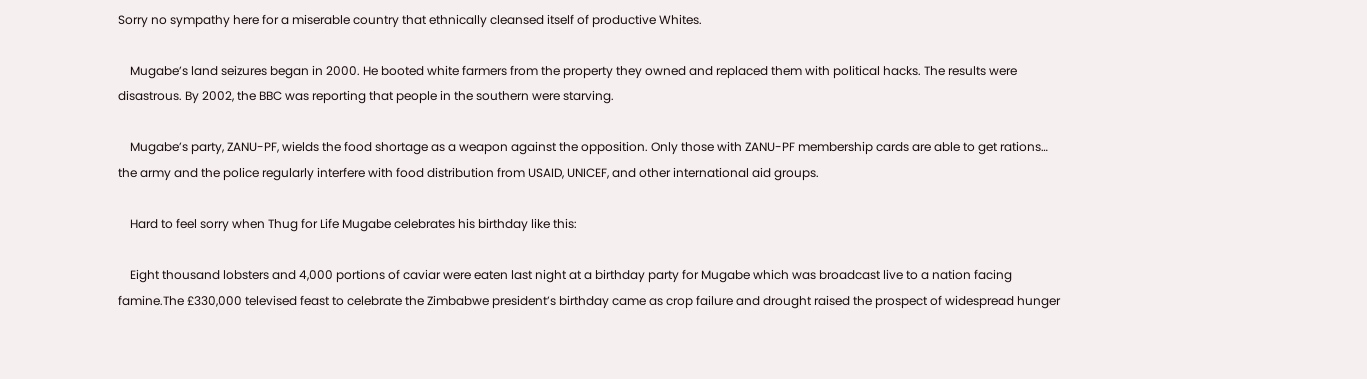Sorry no sympathy here for a miserable country that ethnically cleansed itself of productive Whites.

    Mugabe’s land seizures began in 2000. He booted white farmers from the property they owned and replaced them with political hacks. The results were disastrous. By 2002, the BBC was reporting that people in the southern were starving.

    Mugabe’s party, ZANU-PF, wields the food shortage as a weapon against the opposition. Only those with ZANU-PF membership cards are able to get rations… the army and the police regularly interfere with food distribution from USAID, UNICEF, and other international aid groups.

    Hard to feel sorry when Thug for Life Mugabe celebrates his birthday like this:

    Eight thousand lobsters and 4,000 portions of caviar were eaten last night at a birthday party for Mugabe which was broadcast live to a nation facing famine.The £330,000 televised feast to celebrate the Zimbabwe president’s birthday came as crop failure and drought raised the prospect of widespread hunger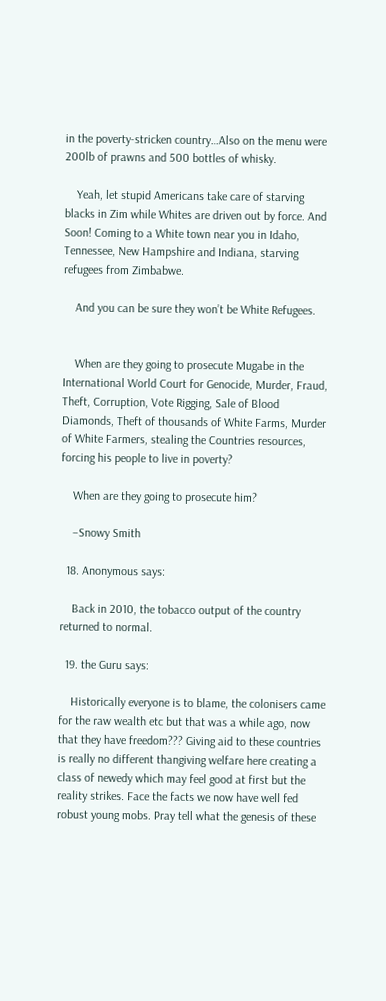in the poverty-stricken country…Also on the menu were 200lb of prawns and 500 bottles of whisky.

    Yeah, let stupid Americans take care of starving blacks in Zim while Whites are driven out by force. And Soon! Coming to a White town near you in Idaho, Tennessee, New Hampshire and Indiana, starving refugees from Zimbabwe.

    And you can be sure they won’t be White Refugees.


    When are they going to prosecute Mugabe in the International World Court for Genocide, Murder, Fraud, Theft, Corruption, Vote Rigging, Sale of Blood Diamonds, Theft of thousands of White Farms, Murder of White Farmers, stealing the Countries resources, forcing his people to live in poverty?

    When are they going to prosecute him?

    –Snowy Smith

  18. Anonymous says:

    Back in 2010, the tobacco output of the country returned to normal.

  19. the Guru says:

    Historically everyone is to blame, the colonisers came for the raw wealth etc but that was a while ago, now that they have freedom??? Giving aid to these countries is really no different thangiving welfare here creating a class of newedy which may feel good at first but the reality strikes. Face the facts we now have well fed robust young mobs. Pray tell what the genesis of these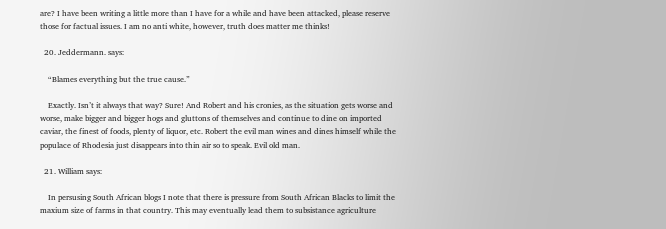are? I have been writing a little more than I have for a while and have been attacked, please reserve those for factual issues. I am no anti white, however, truth does matter me thinks!

  20. Jeddermann. says:

    “Blames everything but the true cause.”

    Exactly. Isn’t it always that way? Sure! And Robert and his cronies, as the situation gets worse and worse, make bigger and bigger hogs and gluttons of themselves and continue to dine on imported caviar, the finest of foods, plenty of liquor, etc. Robert the evil man wines and dines himself while the populace of Rhodesia just disappears into thin air so to speak. Evil old man.

  21. William says:

    In persusing South African blogs I note that there is pressure from South African Blacks to limit the maxium size of farms in that country. This may eventually lead them to subsistance agriculture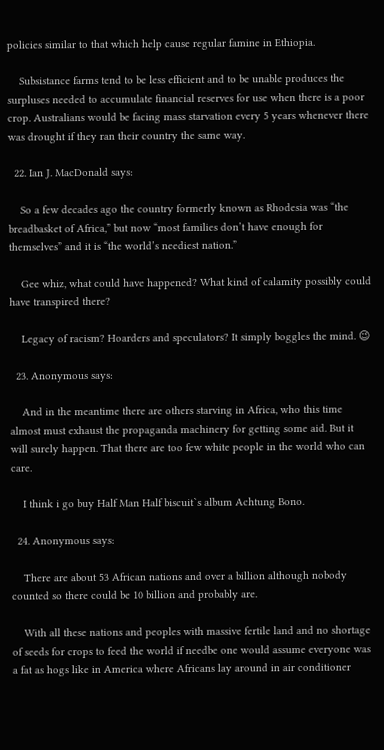policies similar to that which help cause regular famine in Ethiopia.

    Subsistance farms tend to be less efficient and to be unable produces the surpluses needed to accumulate financial reserves for use when there is a poor crop. Australians would be facing mass starvation every 5 years whenever there was drought if they ran their country the same way.

  22. Ian J. MacDonald says:

    So a few decades ago the country formerly known as Rhodesia was “the breadbasket of Africa,” but now “most families don’t have enough for themselves” and it is “the world’s neediest nation.”

    Gee whiz, what could have happened? What kind of calamity possibly could have transpired there?

    Legacy of racism? Hoarders and speculators? It simply boggles the mind. 😉

  23. Anonymous says:

    And in the meantime there are others starving in Africa, who this time almost must exhaust the propaganda machinery for getting some aid. But it will surely happen. That there are too few white people in the world who can care.

    I think i go buy Half Man Half biscuit`s album Achtung Bono.

  24. Anonymous says:

    There are about 53 African nations and over a billion although nobody counted so there could be 10 billion and probably are.

    With all these nations and peoples with massive fertile land and no shortage of seeds for crops to feed the world if needbe one would assume everyone was a fat as hogs like in America where Africans lay around in air conditioner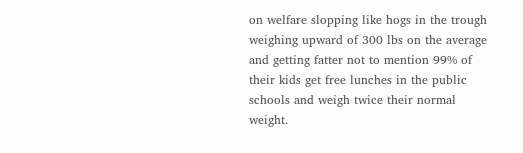on welfare slopping like hogs in the trough weighing upward of 300 lbs on the average and getting fatter not to mention 99% of their kids get free lunches in the public schools and weigh twice their normal weight.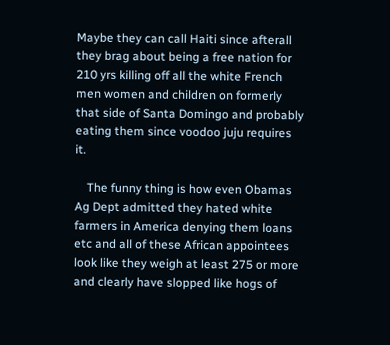Maybe they can call Haiti since afterall they brag about being a free nation for 210 yrs killing off all the white French men women and children on formerly that side of Santa Domingo and probably eating them since voodoo juju requires it.

    The funny thing is how even Obamas Ag Dept admitted they hated white farmers in America denying them loans etc and all of these African appointees look like they weigh at least 275 or more and clearly have slopped like hogs of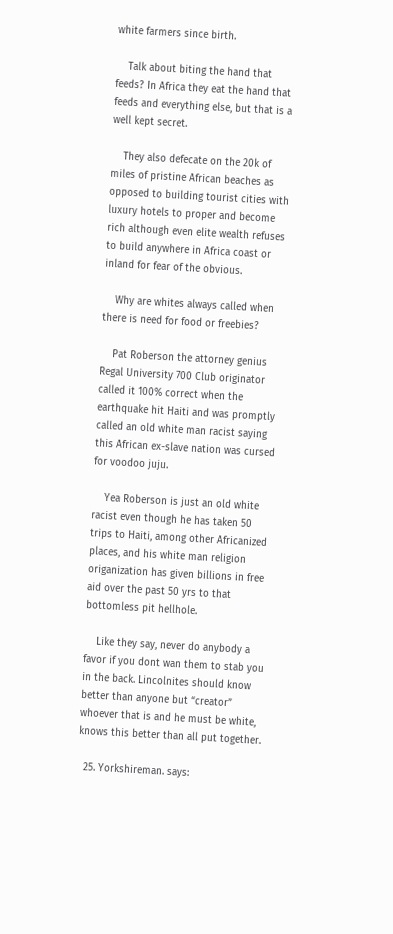white farmers since birth.

    Talk about biting the hand that feeds? In Africa they eat the hand that feeds and everything else, but that is a well kept secret.

    They also defecate on the 20k of miles of pristine African beaches as opposed to building tourist cities with luxury hotels to proper and become rich although even elite wealth refuses to build anywhere in Africa coast or inland for fear of the obvious.

    Why are whites always called when there is need for food or freebies?

    Pat Roberson the attorney genius Regal University 700 Club originator called it 100% correct when the earthquake hit Haiti and was promptly called an old white man racist saying this African ex-slave nation was cursed for voodoo juju.

    Yea Roberson is just an old white racist even though he has taken 50 trips to Haiti, among other Africanized places, and his white man religion origanization has given billions in free aid over the past 50 yrs to that bottomless pit hellhole.

    Like they say, never do anybody a favor if you dont wan them to stab you in the back. Lincolnites should know better than anyone but “creator” whoever that is and he must be white, knows this better than all put together.

  25. Yorkshireman. says: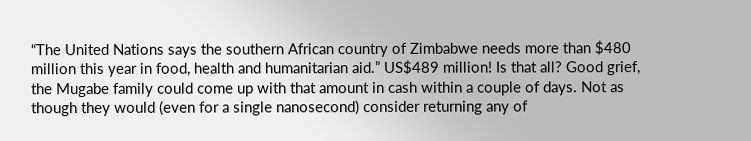“The United Nations says the southern African country of Zimbabwe needs more than $480 million this year in food, health and humanitarian aid.” US$489 million! Is that all? Good grief, the Mugabe family could come up with that amount in cash within a couple of days. Not as though they would (even for a single nanosecond) consider returning any of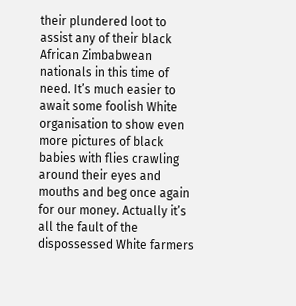their plundered loot to assist any of their black African Zimbabwean nationals in this time of need. It’s much easier to await some foolish White organisation to show even more pictures of black babies with flies crawling around their eyes and mouths and beg once again for our money. Actually it’s all the fault of the dispossessed White farmers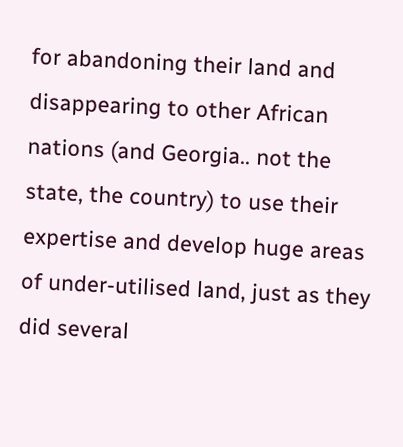for abandoning their land and disappearing to other African nations (and Georgia.. not the state, the country) to use their expertise and develop huge areas of under-utilised land, just as they did several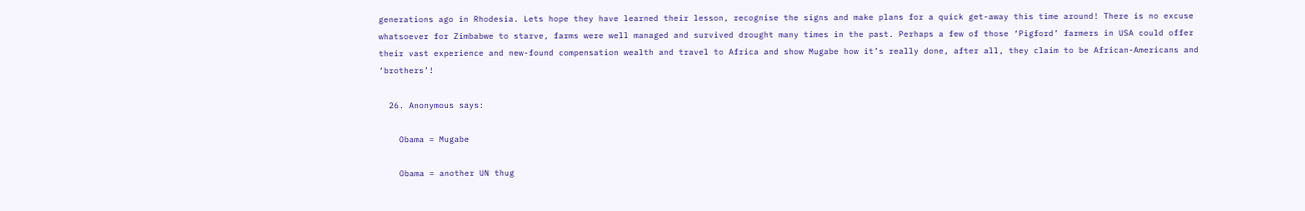generations ago in Rhodesia. Lets hope they have learned their lesson, recognise the signs and make plans for a quick get-away this time around! There is no excuse whatsoever for Zimbabwe to starve, farms were well managed and survived drought many times in the past. Perhaps a few of those ‘Pigford’ farmers in USA could offer their vast experience and new-found compensation wealth and travel to Africa and show Mugabe how it’s really done, after all, they claim to be African-Americans and ‘brothers’!

  26. Anonymous says:

    Obama = Mugabe

    Obama = another UN thug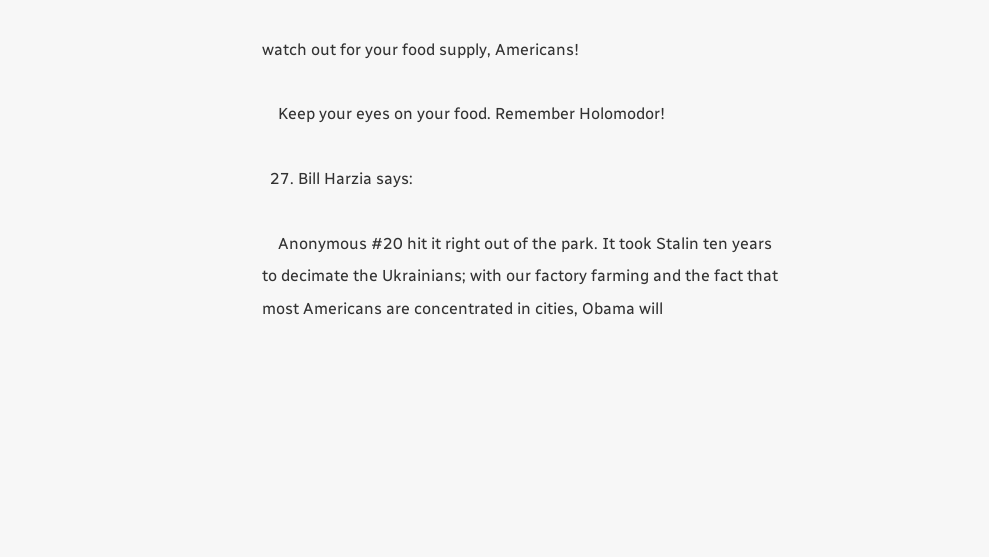watch out for your food supply, Americans!

    Keep your eyes on your food. Remember Holomodor!

  27. Bill Harzia says:

    Anonymous #20 hit it right out of the park. It took Stalin ten years to decimate the Ukrainians; with our factory farming and the fact that most Americans are concentrated in cities, Obama will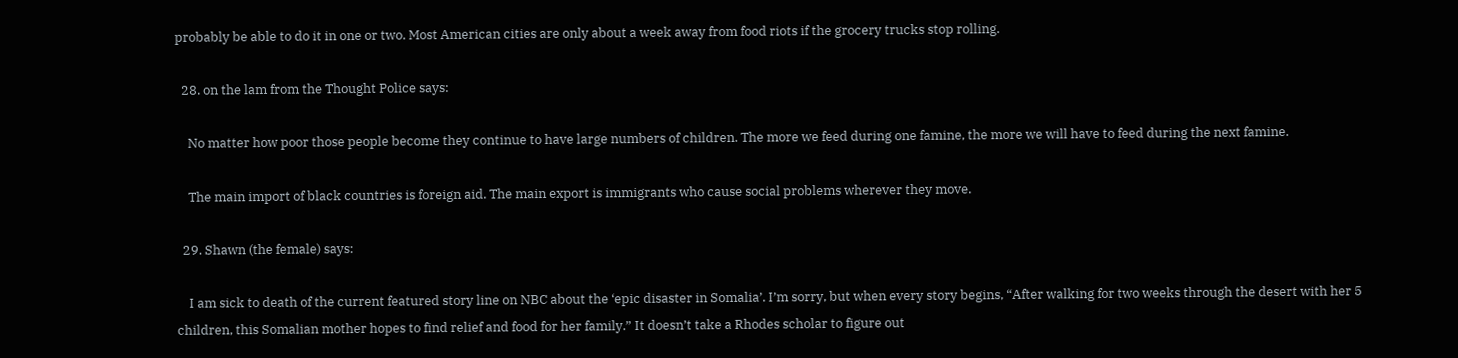probably be able to do it in one or two. Most American cities are only about a week away from food riots if the grocery trucks stop rolling.

  28. on the lam from the Thought Police says:

    No matter how poor those people become they continue to have large numbers of children. The more we feed during one famine, the more we will have to feed during the next famine.

    The main import of black countries is foreign aid. The main export is immigrants who cause social problems wherever they move.

  29. Shawn (the female) says:

    I am sick to death of the current featured story line on NBC about the ‘epic disaster in Somalia’. I’m sorry, but when every story begins, “After walking for two weeks through the desert with her 5 children, this Somalian mother hopes to find relief and food for her family.” It doesn’t take a Rhodes scholar to figure out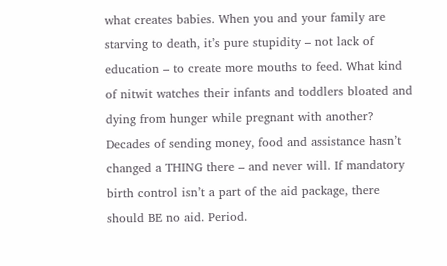what creates babies. When you and your family are starving to death, it’s pure stupidity – not lack of education – to create more mouths to feed. What kind of nitwit watches their infants and toddlers bloated and dying from hunger while pregnant with another? Decades of sending money, food and assistance hasn’t changed a THING there – and never will. If mandatory birth control isn’t a part of the aid package, there should BE no aid. Period.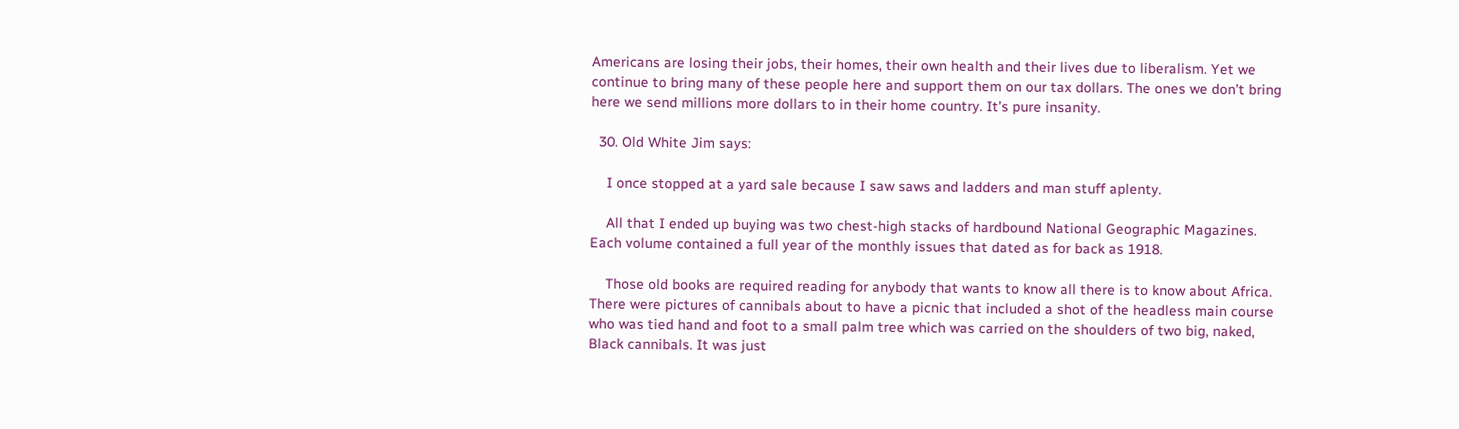Americans are losing their jobs, their homes, their own health and their lives due to liberalism. Yet we continue to bring many of these people here and support them on our tax dollars. The ones we don’t bring here we send millions more dollars to in their home country. It’s pure insanity.

  30. Old White Jim says:

    I once stopped at a yard sale because I saw saws and ladders and man stuff aplenty.

    All that I ended up buying was two chest-high stacks of hardbound National Geographic Magazines. Each volume contained a full year of the monthly issues that dated as for back as 1918.

    Those old books are required reading for anybody that wants to know all there is to know about Africa. There were pictures of cannibals about to have a picnic that included a shot of the headless main course who was tied hand and foot to a small palm tree which was carried on the shoulders of two big, naked, Black cannibals. It was just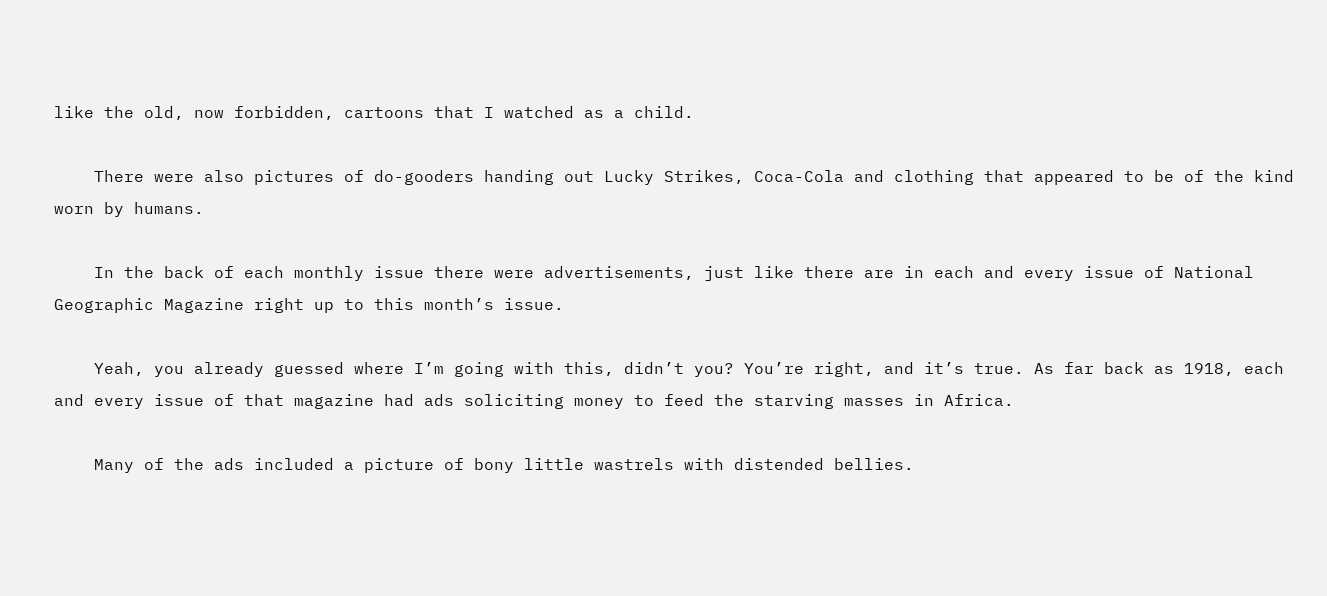like the old, now forbidden, cartoons that I watched as a child.

    There were also pictures of do-gooders handing out Lucky Strikes, Coca-Cola and clothing that appeared to be of the kind worn by humans.

    In the back of each monthly issue there were advertisements, just like there are in each and every issue of National Geographic Magazine right up to this month’s issue.

    Yeah, you already guessed where I’m going with this, didn’t you? You’re right, and it’s true. As far back as 1918, each and every issue of that magazine had ads soliciting money to feed the starving masses in Africa.

    Many of the ads included a picture of bony little wastrels with distended bellies.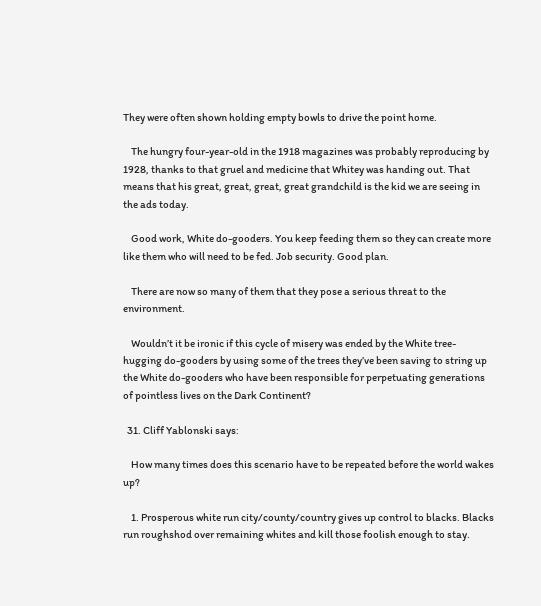They were often shown holding empty bowls to drive the point home.

    The hungry four-year-old in the 1918 magazines was probably reproducing by 1928, thanks to that gruel and medicine that Whitey was handing out. That means that his great, great, great, great grandchild is the kid we are seeing in the ads today.

    Good work, White do-gooders. You keep feeding them so they can create more like them who will need to be fed. Job security. Good plan.

    There are now so many of them that they pose a serious threat to the environment.

    Wouldn’t it be ironic if this cycle of misery was ended by the White tree-hugging do-gooders by using some of the trees they’ve been saving to string up the White do-gooders who have been responsible for perpetuating generations of pointless lives on the Dark Continent?

  31. Cliff Yablonski says:

    How many times does this scenario have to be repeated before the world wakes up?

    1. Prosperous white run city/county/country gives up control to blacks. Blacks run roughshod over remaining whites and kill those foolish enough to stay.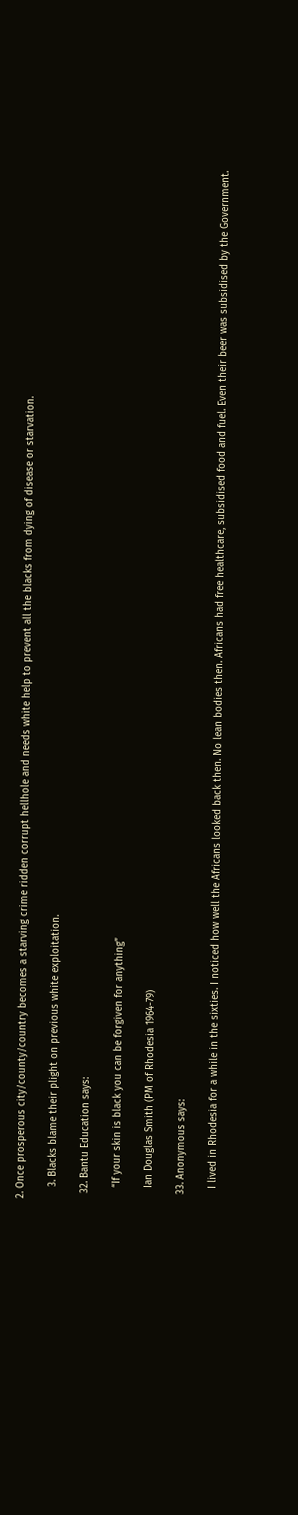2. Once prosperous city/county/country becomes a starving crime ridden corrupt hellhole and needs white help to prevent all the blacks from dying of disease or starvation.

    3. Blacks blame their plight on previous white exploitation.

  32. Bantu Education says:

    “If your skin is black you can be forgiven for anything”

    Ian Douglas Smith (PM of Rhodesia 1964-79)

  33. Anonymous says:

    I lived in Rhodesia for a while in the sixties. I noticed how well the Africans looked back then. No lean bodies then. Africans had free healthcare, subsidised food and fuel. Even their beer was subsidised by the Government.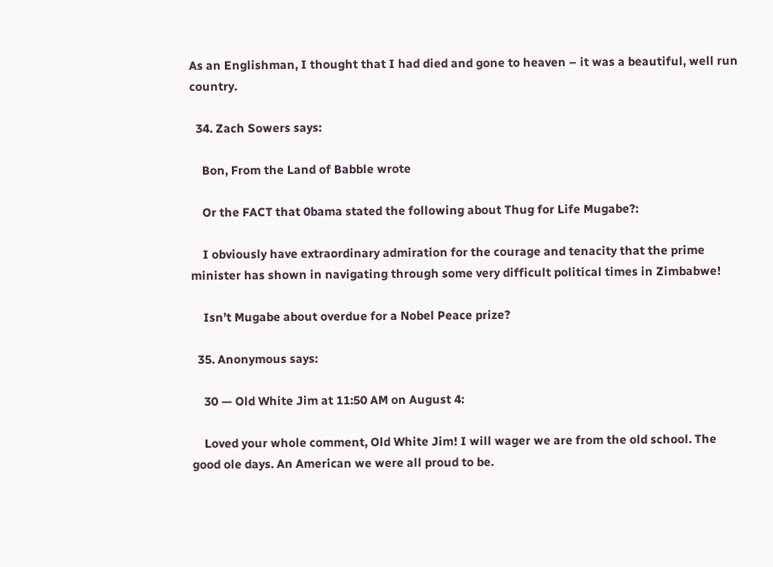As an Englishman, I thought that I had died and gone to heaven – it was a beautiful, well run country.

  34. Zach Sowers says:

    Bon, From the Land of Babble wrote

    Or the FACT that 0bama stated the following about Thug for Life Mugabe?:

    I obviously have extraordinary admiration for the courage and tenacity that the prime minister has shown in navigating through some very difficult political times in Zimbabwe!

    Isn’t Mugabe about overdue for a Nobel Peace prize?

  35. Anonymous says:

    30 — Old White Jim at 11:50 AM on August 4:

    Loved your whole comment, Old White Jim! I will wager we are from the old school. The good ole days. An American we were all proud to be.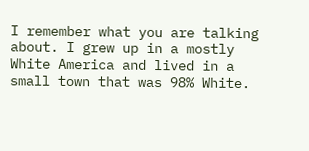I remember what you are talking about. I grew up in a mostly White America and lived in a small town that was 98% White.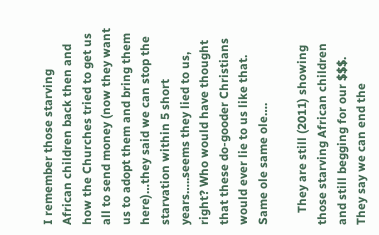I remember those starving African children back then and how the Churches tried to get us all to send money (now they want us to adopt them and bring them here)…they said we can stop the starvation within 5 short years…..seems they lied to us, right? Who would have thought that these do-gooder Christians would ever lie to us like that. Same ole same ole….

    They are still (2011) showing those starving African children and still begging for our $$$. They say we can end the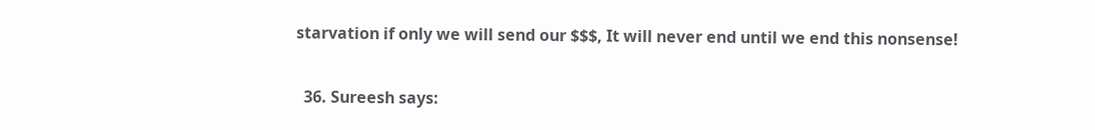starvation if only we will send our $$$, It will never end until we end this nonsense!

  36. Sureesh says: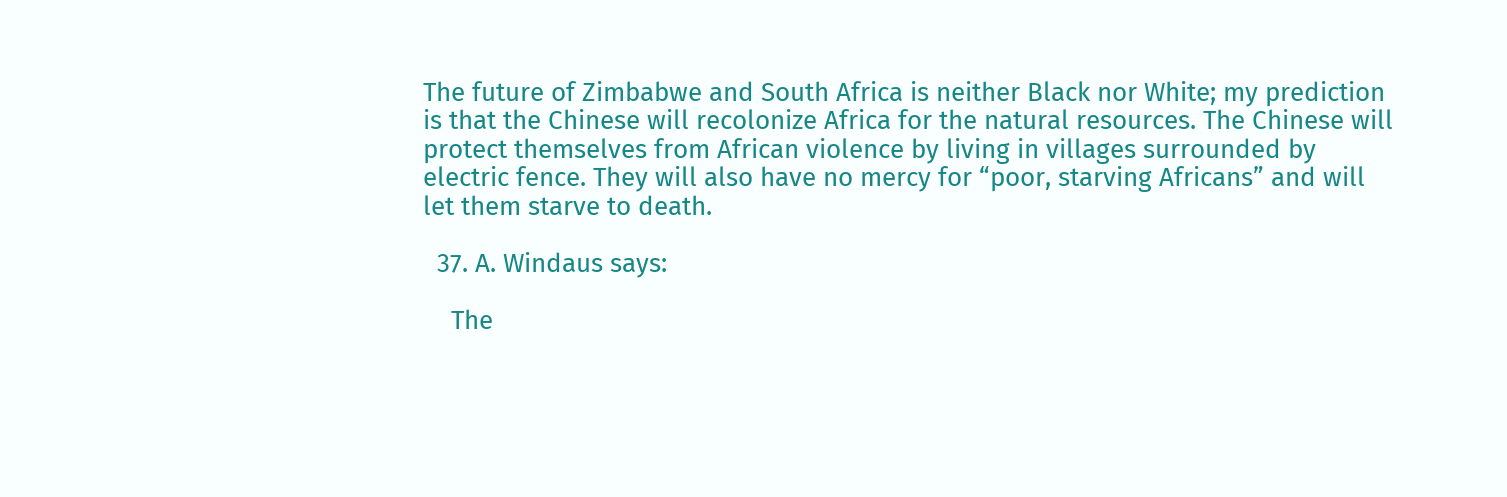The future of Zimbabwe and South Africa is neither Black nor White; my prediction is that the Chinese will recolonize Africa for the natural resources. The Chinese will protect themselves from African violence by living in villages surrounded by electric fence. They will also have no mercy for “poor, starving Africans” and will let them starve to death.

  37. A. Windaus says:

    The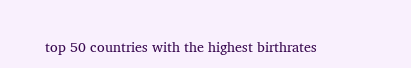top 50 countries with the highest birthrates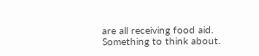are all receiving food aid. Something to think about.